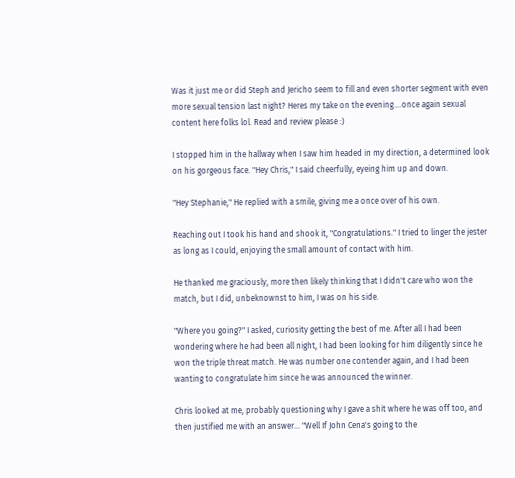Was it just me or did Steph and Jericho seem to fill and even shorter segment with even more sexual tension last night? Heres my take on the evening....once again sexual content here folks lol. Read and review please :)

I stopped him in the hallway when I saw him headed in my direction, a determined look on his gorgeous face. "Hey Chris," I said cheerfully, eyeing him up and down.

"Hey Stephanie," He replied with a smile, giving me a once over of his own.

Reaching out I took his hand and shook it, "Congratulations." I tried to linger the jester as long as I could, enjoying the small amount of contact with him.

He thanked me graciously, more then likely thinking that I didn't care who won the match, but I did, unbeknownst to him, I was on his side.

"Where you going?" I asked, curiosity getting the best of me. After all I had been wondering where he had been all night, I had been looking for him diligently since he won the triple threat match. He was number one contender again, and I had been wanting to congratulate him since he was announced the winner.

Chris looked at me, probably questioning why I gave a shit where he was off too, and then justified me with an answer... "Well If John Cena's going to the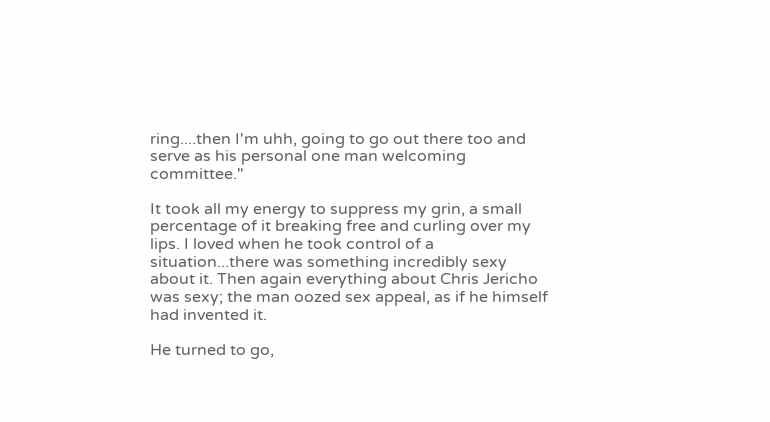ring....then I'm uhh, going to go out there too and serve as his personal one man welcoming committee."

It took all my energy to suppress my grin, a small percentage of it breaking free and curling over my lips. I loved when he took control of a situation...there was something incredibly sexy about it. Then again everything about Chris Jericho was sexy; the man oozed sex appeal, as if he himself had invented it.

He turned to go,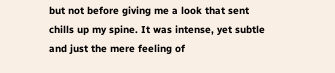but not before giving me a look that sent chills up my spine. It was intense, yet subtle and just the mere feeling of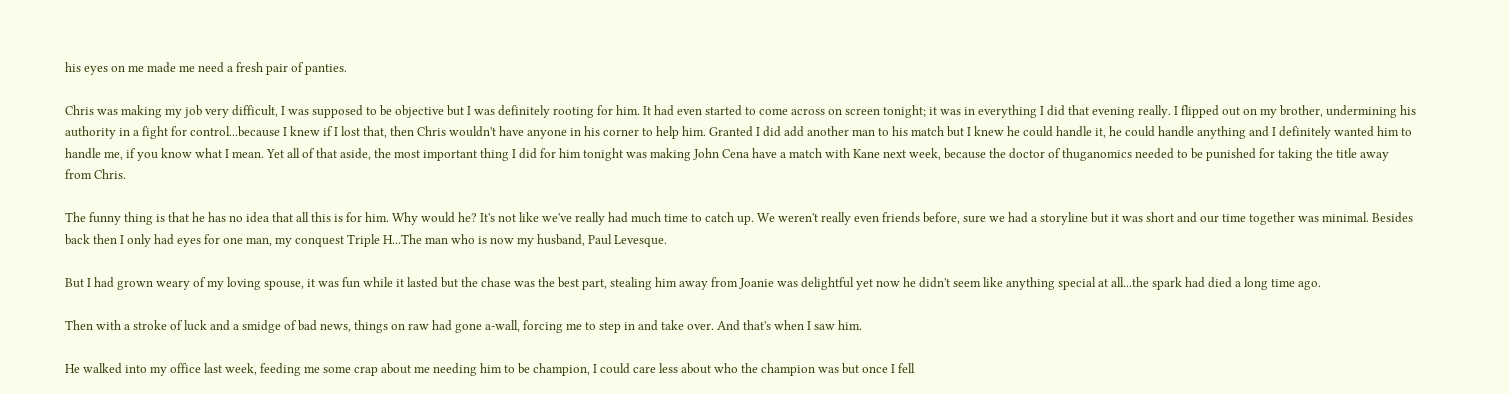his eyes on me made me need a fresh pair of panties.

Chris was making my job very difficult, I was supposed to be objective but I was definitely rooting for him. It had even started to come across on screen tonight; it was in everything I did that evening really. I flipped out on my brother, undermining his authority in a fight for control...because I knew if I lost that, then Chris wouldn't have anyone in his corner to help him. Granted I did add another man to his match but I knew he could handle it, he could handle anything and I definitely wanted him to handle me, if you know what I mean. Yet all of that aside, the most important thing I did for him tonight was making John Cena have a match with Kane next week, because the doctor of thuganomics needed to be punished for taking the title away from Chris.

The funny thing is that he has no idea that all this is for him. Why would he? It's not like we've really had much time to catch up. We weren't really even friends before, sure we had a storyline but it was short and our time together was minimal. Besides back then I only had eyes for one man, my conquest Triple H...The man who is now my husband, Paul Levesque.

But I had grown weary of my loving spouse, it was fun while it lasted but the chase was the best part, stealing him away from Joanie was delightful yet now he didn't seem like anything special at all...the spark had died a long time ago.

Then with a stroke of luck and a smidge of bad news, things on raw had gone a-wall, forcing me to step in and take over. And that's when I saw him.

He walked into my office last week, feeding me some crap about me needing him to be champion, I could care less about who the champion was but once I fell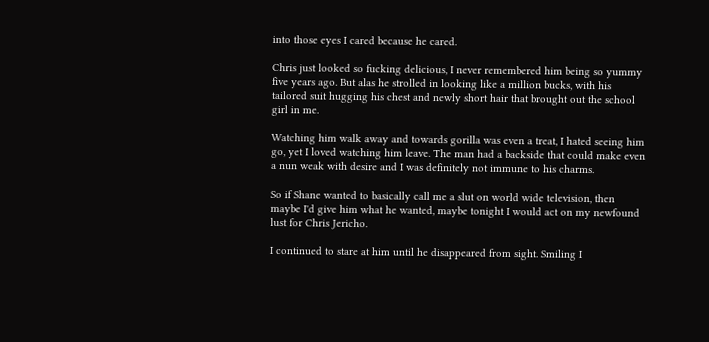into those eyes I cared because he cared.

Chris just looked so fucking delicious, I never remembered him being so yummy five years ago. But alas he strolled in looking like a million bucks, with his tailored suit hugging his chest and newly short hair that brought out the school girl in me.

Watching him walk away and towards gorilla was even a treat, I hated seeing him go, yet I loved watching him leave. The man had a backside that could make even a nun weak with desire and I was definitely not immune to his charms.

So if Shane wanted to basically call me a slut on world wide television, then maybe I'd give him what he wanted, maybe tonight I would act on my newfound lust for Chris Jericho.

I continued to stare at him until he disappeared from sight. Smiling I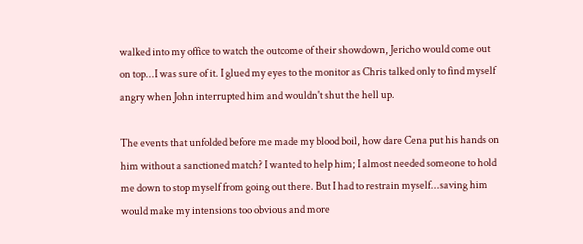walked into my office to watch the outcome of their showdown, Jericho would come out on top...I was sure of it. I glued my eyes to the monitor as Chris talked only to find myself angry when John interrupted him and wouldn't shut the hell up.

The events that unfolded before me made my blood boil, how dare Cena put his hands on him without a sanctioned match? I wanted to help him; I almost needed someone to hold me down to stop myself from going out there. But I had to restrain myself...saving him would make my intensions too obvious and more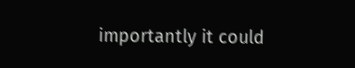importantly it could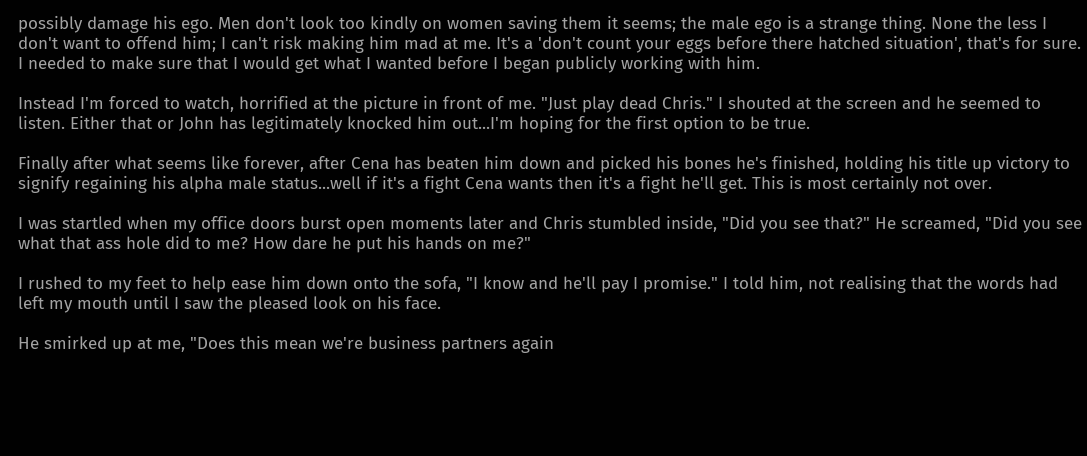possibly damage his ego. Men don't look too kindly on women saving them it seems; the male ego is a strange thing. None the less I don't want to offend him; I can't risk making him mad at me. It's a 'don't count your eggs before there hatched situation', that's for sure. I needed to make sure that I would get what I wanted before I began publicly working with him.

Instead I'm forced to watch, horrified at the picture in front of me. "Just play dead Chris." I shouted at the screen and he seemed to listen. Either that or John has legitimately knocked him out...I'm hoping for the first option to be true.

Finally after what seems like forever, after Cena has beaten him down and picked his bones he's finished, holding his title up victory to signify regaining his alpha male status...well if it's a fight Cena wants then it's a fight he'll get. This is most certainly not over.

I was startled when my office doors burst open moments later and Chris stumbled inside, "Did you see that?" He screamed, "Did you see what that ass hole did to me? How dare he put his hands on me?"

I rushed to my feet to help ease him down onto the sofa, "I know and he'll pay I promise." I told him, not realising that the words had left my mouth until I saw the pleased look on his face.

He smirked up at me, "Does this mean we're business partners again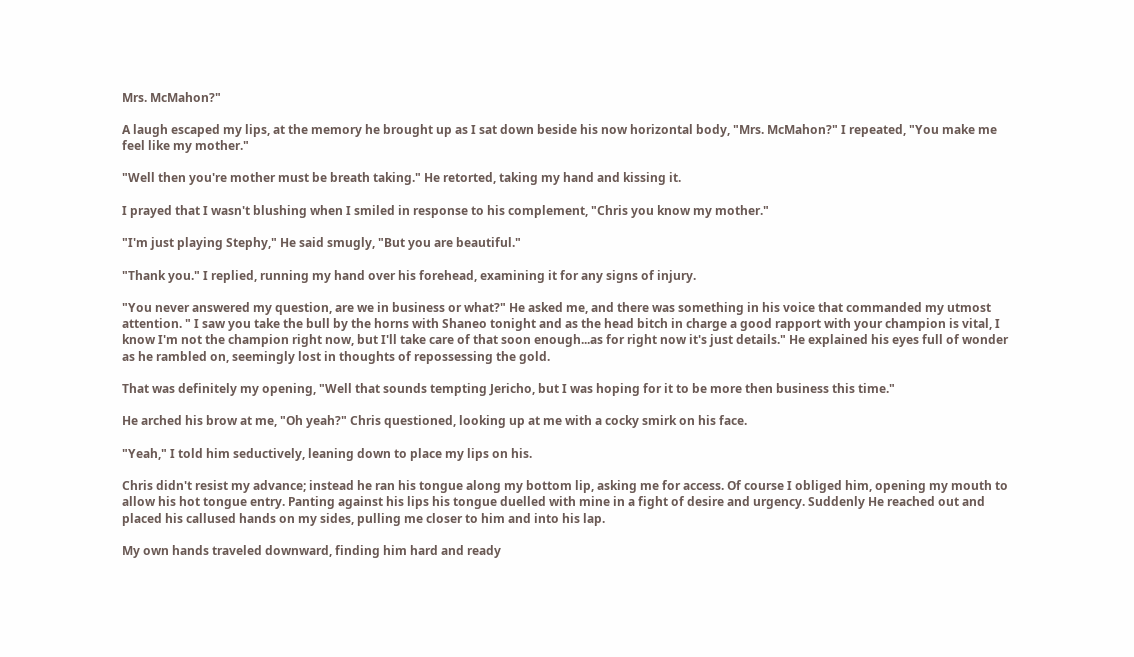Mrs. McMahon?"

A laugh escaped my lips, at the memory he brought up as I sat down beside his now horizontal body, "Mrs. McMahon?" I repeated, "You make me feel like my mother."

"Well then you're mother must be breath taking." He retorted, taking my hand and kissing it.

I prayed that I wasn't blushing when I smiled in response to his complement, "Chris you know my mother."

"I'm just playing Stephy," He said smugly, "But you are beautiful."

"Thank you." I replied, running my hand over his forehead, examining it for any signs of injury.

"You never answered my question, are we in business or what?" He asked me, and there was something in his voice that commanded my utmost attention. " I saw you take the bull by the horns with Shaneo tonight and as the head bitch in charge a good rapport with your champion is vital, I know I'm not the champion right now, but I'll take care of that soon enough...as for right now it's just details." He explained his eyes full of wonder as he rambled on, seemingly lost in thoughts of repossessing the gold.

That was definitely my opening, "Well that sounds tempting Jericho, but I was hoping for it to be more then business this time."

He arched his brow at me, "Oh yeah?" Chris questioned, looking up at me with a cocky smirk on his face.

"Yeah," I told him seductively, leaning down to place my lips on his.

Chris didn't resist my advance; instead he ran his tongue along my bottom lip, asking me for access. Of course I obliged him, opening my mouth to allow his hot tongue entry. Panting against his lips his tongue duelled with mine in a fight of desire and urgency. Suddenly He reached out and placed his callused hands on my sides, pulling me closer to him and into his lap.

My own hands traveled downward, finding him hard and ready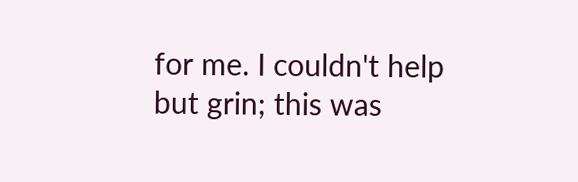for me. I couldn't help but grin; this was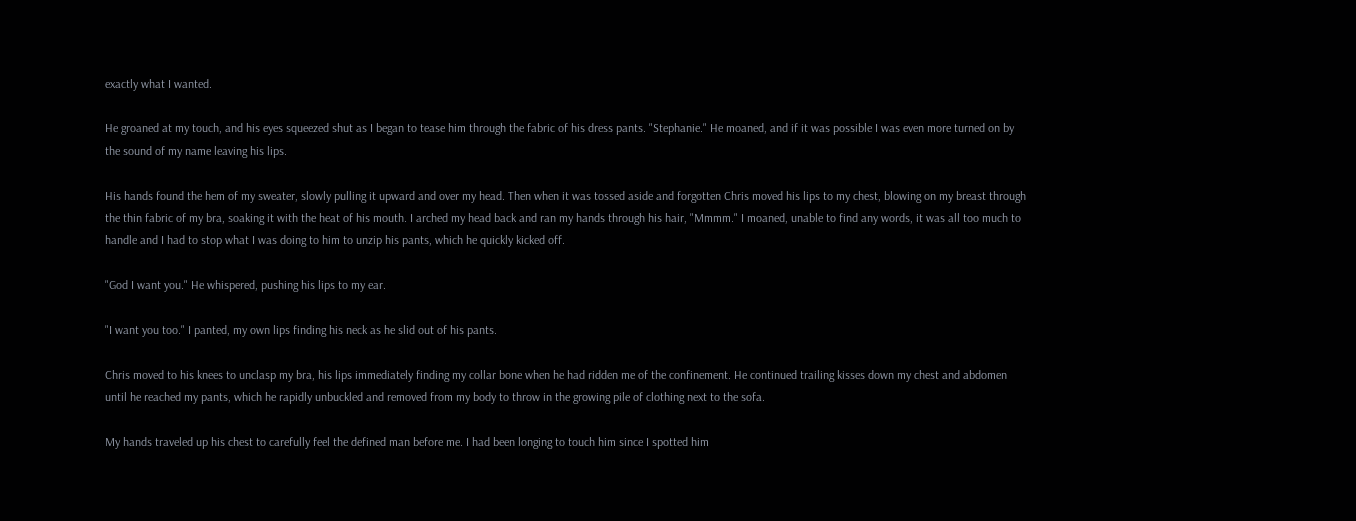exactly what I wanted.

He groaned at my touch, and his eyes squeezed shut as I began to tease him through the fabric of his dress pants. "Stephanie." He moaned, and if it was possible I was even more turned on by the sound of my name leaving his lips.

His hands found the hem of my sweater, slowly pulling it upward and over my head. Then when it was tossed aside and forgotten Chris moved his lips to my chest, blowing on my breast through the thin fabric of my bra, soaking it with the heat of his mouth. I arched my head back and ran my hands through his hair, "Mmmm." I moaned, unable to find any words, it was all too much to handle and I had to stop what I was doing to him to unzip his pants, which he quickly kicked off.

"God I want you." He whispered, pushing his lips to my ear.

"I want you too." I panted, my own lips finding his neck as he slid out of his pants.

Chris moved to his knees to unclasp my bra, his lips immediately finding my collar bone when he had ridden me of the confinement. He continued trailing kisses down my chest and abdomen until he reached my pants, which he rapidly unbuckled and removed from my body to throw in the growing pile of clothing next to the sofa.

My hands traveled up his chest to carefully feel the defined man before me. I had been longing to touch him since I spotted him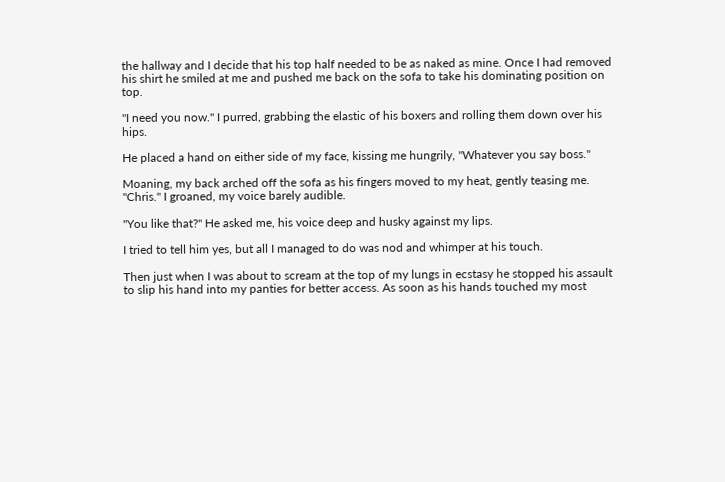the hallway and I decide that his top half needed to be as naked as mine. Once I had removed his shirt he smiled at me and pushed me back on the sofa to take his dominating position on top.

"I need you now." I purred, grabbing the elastic of his boxers and rolling them down over his hips.

He placed a hand on either side of my face, kissing me hungrily, "Whatever you say boss."

Moaning, my back arched off the sofa as his fingers moved to my heat, gently teasing me. "Chris." I groaned, my voice barely audible.

"You like that?" He asked me, his voice deep and husky against my lips.

I tried to tell him yes, but all I managed to do was nod and whimper at his touch.

Then just when I was about to scream at the top of my lungs in ecstasy he stopped his assault to slip his hand into my panties for better access. As soon as his hands touched my most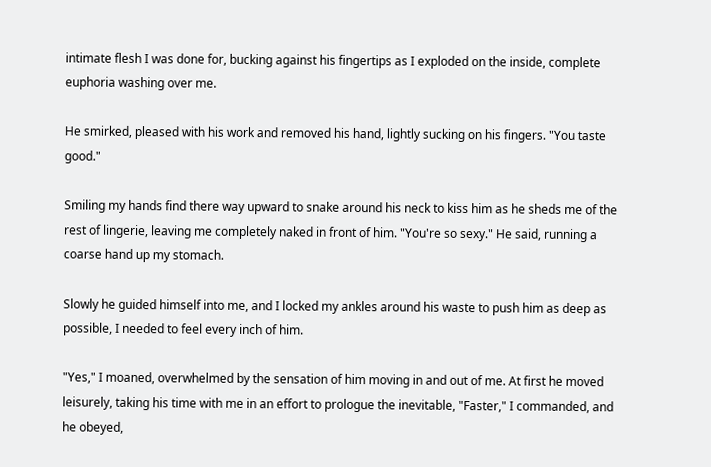intimate flesh I was done for, bucking against his fingertips as I exploded on the inside, complete euphoria washing over me.

He smirked, pleased with his work and removed his hand, lightly sucking on his fingers. "You taste good."

Smiling my hands find there way upward to snake around his neck to kiss him as he sheds me of the rest of lingerie, leaving me completely naked in front of him. "You're so sexy." He said, running a coarse hand up my stomach.

Slowly he guided himself into me, and I locked my ankles around his waste to push him as deep as possible, I needed to feel every inch of him.

"Yes," I moaned, overwhelmed by the sensation of him moving in and out of me. At first he moved leisurely, taking his time with me in an effort to prologue the inevitable, "Faster," I commanded, and he obeyed,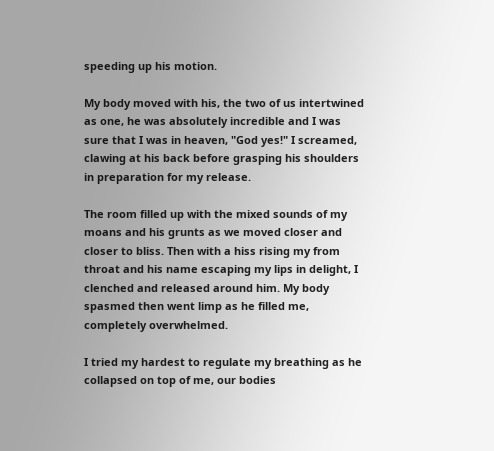speeding up his motion.

My body moved with his, the two of us intertwined as one, he was absolutely incredible and I was sure that I was in heaven, "God yes!" I screamed, clawing at his back before grasping his shoulders in preparation for my release.

The room filled up with the mixed sounds of my moans and his grunts as we moved closer and closer to bliss. Then with a hiss rising my from throat and his name escaping my lips in delight, I clenched and released around him. My body spasmed then went limp as he filled me, completely overwhelmed.

I tried my hardest to regulate my breathing as he collapsed on top of me, our bodies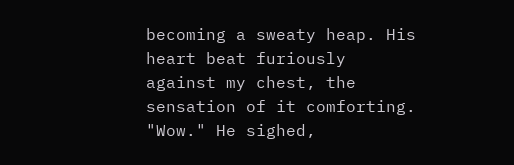becoming a sweaty heap. His heart beat furiously against my chest, the sensation of it comforting. "Wow." He sighed,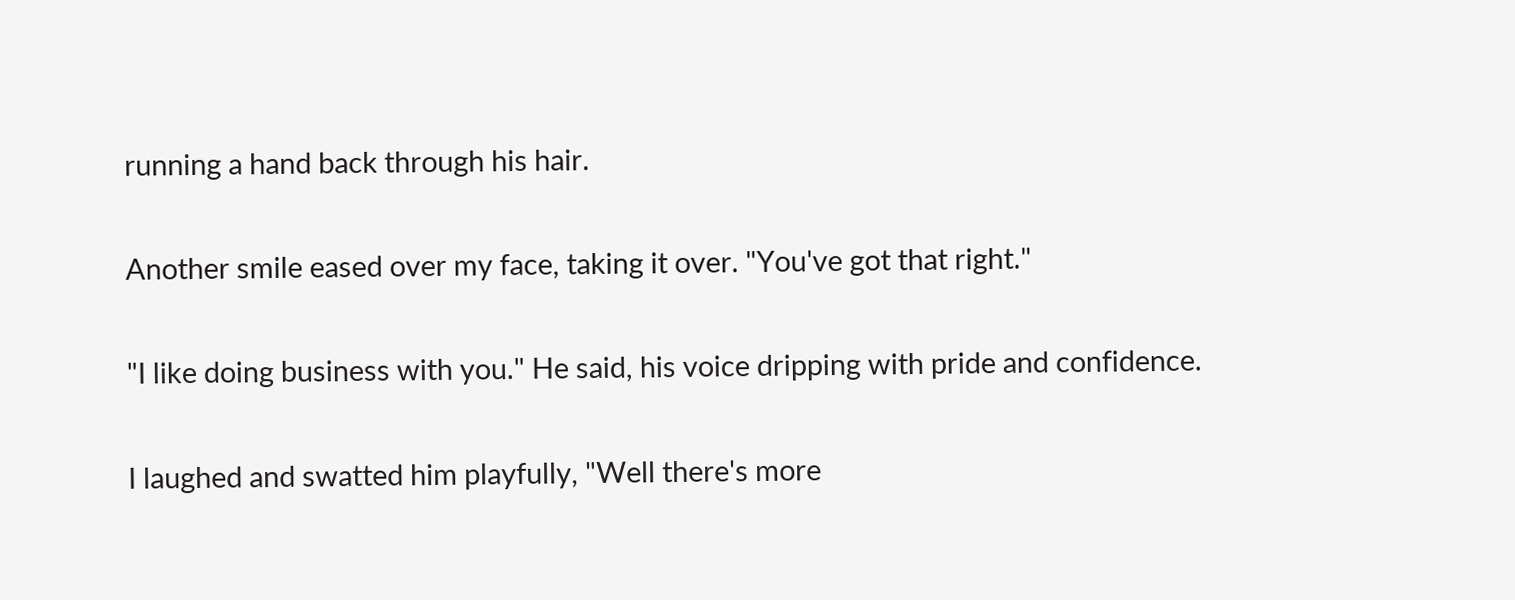running a hand back through his hair.

Another smile eased over my face, taking it over. "You've got that right."

"I like doing business with you." He said, his voice dripping with pride and confidence.

I laughed and swatted him playfully, "Well there's more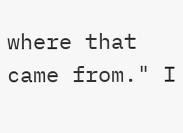where that came from." I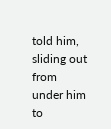told him, sliding out from under him to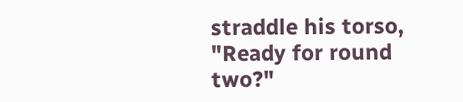straddle his torso, "Ready for round two?"